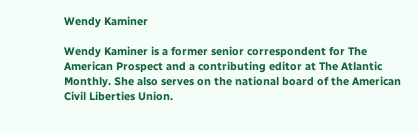Wendy Kaminer

Wendy Kaminer is a former senior correspondent for The American Prospect and a contributing editor at The Atlantic Monthly. She also serves on the national board of the American Civil Liberties Union.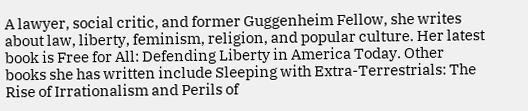A lawyer, social critic, and former Guggenheim Fellow, she writes about law, liberty, feminism, religion, and popular culture. Her latest book is Free for All: Defending Liberty in America Today. Other books she has written include Sleeping with Extra-Terrestrials: The Rise of Irrationalism and Perils of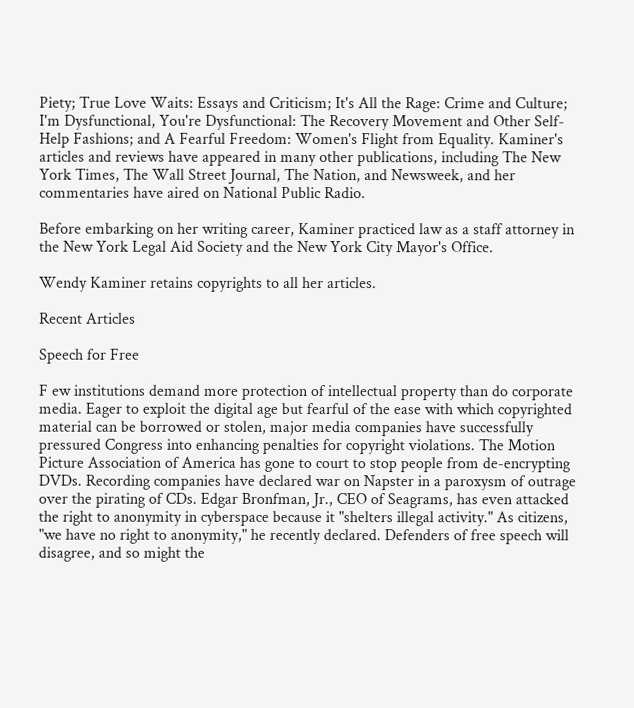Piety; True Love Waits: Essays and Criticism; It's All the Rage: Crime and Culture; I'm Dysfunctional, You're Dysfunctional: The Recovery Movement and Other Self-Help Fashions; and A Fearful Freedom: Women's Flight from Equality. Kaminer's articles and reviews have appeared in many other publications, including The New York Times, The Wall Street Journal, The Nation, and Newsweek, and her commentaries have aired on National Public Radio.

Before embarking on her writing career, Kaminer practiced law as a staff attorney in the New York Legal Aid Society and the New York City Mayor's Office.

Wendy Kaminer retains copyrights to all her articles.

Recent Articles

Speech for Free

F ew institutions demand more protection of intellectual property than do corporate media. Eager to exploit the digital age but fearful of the ease with which copyrighted material can be borrowed or stolen, major media companies have successfully pressured Congress into enhancing penalties for copyright violations. The Motion Picture Association of America has gone to court to stop people from de-encrypting DVDs. Recording companies have declared war on Napster in a paroxysm of outrage over the pirating of CDs. Edgar Bronfman, Jr., CEO of Seagrams, has even attacked the right to anonymity in cyberspace because it "shelters illegal activity." As citizens, "we have no right to anonymity," he recently declared. Defenders of free speech will disagree, and so might the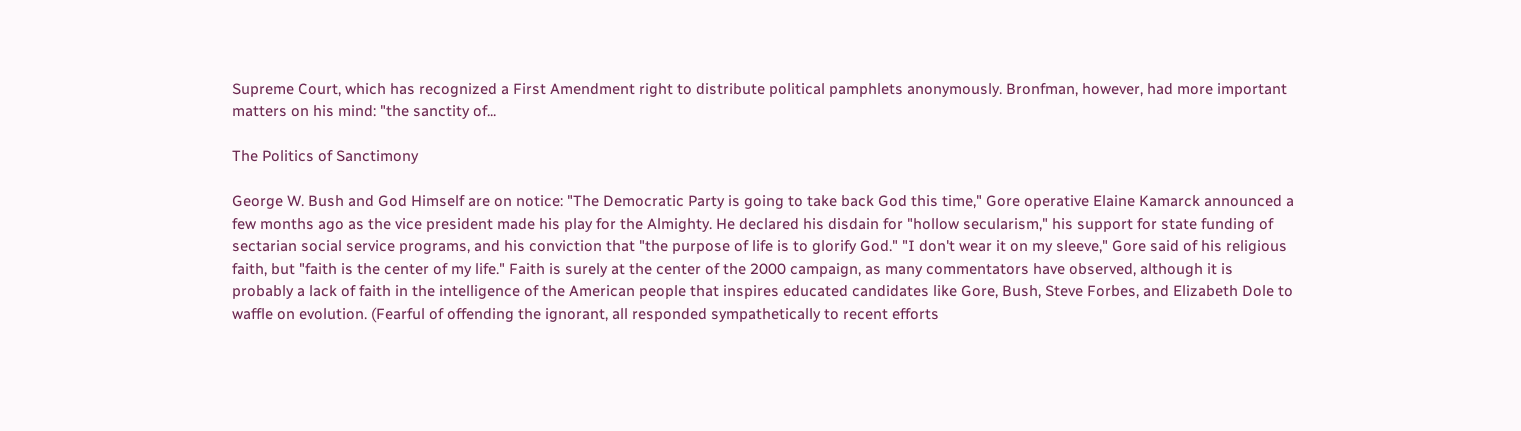Supreme Court, which has recognized a First Amendment right to distribute political pamphlets anonymously. Bronfman, however, had more important matters on his mind: "the sanctity of...

The Politics of Sanctimony

George W. Bush and God Himself are on notice: "The Democratic Party is going to take back God this time," Gore operative Elaine Kamarck announced a few months ago as the vice president made his play for the Almighty. He declared his disdain for "hollow secularism," his support for state funding of sectarian social service programs, and his conviction that "the purpose of life is to glorify God." "I don't wear it on my sleeve," Gore said of his religious faith, but "faith is the center of my life." Faith is surely at the center of the 2000 campaign, as many commentators have observed, although it is probably a lack of faith in the intelligence of the American people that inspires educated candidates like Gore, Bush, Steve Forbes, and Elizabeth Dole to waffle on evolution. (Fearful of offending the ignorant, all responded sympathetically to recent efforts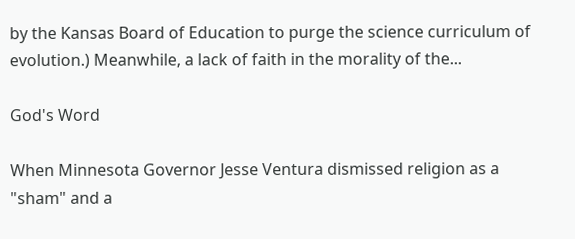by the Kansas Board of Education to purge the science curriculum of evolution.) Meanwhile, a lack of faith in the morality of the...

God's Word

When Minnesota Governor Jesse Ventura dismissed religion as a "sham" and a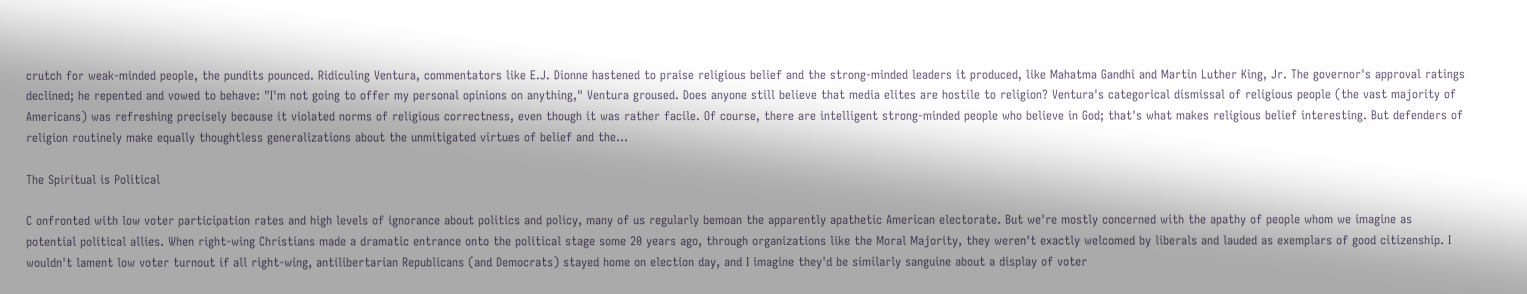crutch for weak-minded people, the pundits pounced. Ridiculing Ventura, commentators like E.J. Dionne hastened to praise religious belief and the strong-minded leaders it produced, like Mahatma Gandhi and Martin Luther King, Jr. The governor's approval ratings declined; he repented and vowed to behave: "I'm not going to offer my personal opinions on anything," Ventura groused. Does anyone still believe that media elites are hostile to religion? Ventura's categorical dismissal of religious people (the vast majority of Americans) was refreshing precisely because it violated norms of religious correctness, even though it was rather facile. Of course, there are intelligent strong-minded people who believe in God; that's what makes religious belief interesting. But defenders of religion routinely make equally thoughtless generalizations about the unmitigated virtues of belief and the...

The Spiritual is Political

C onfronted with low voter participation rates and high levels of ignorance about politics and policy, many of us regularly bemoan the apparently apathetic American electorate. But we're mostly concerned with the apathy of people whom we imagine as potential political allies. When right-wing Christians made a dramatic entrance onto the political stage some 20 years ago, through organizations like the Moral Majority, they weren't exactly welcomed by liberals and lauded as exemplars of good citizenship. I wouldn't lament low voter turnout if all right-wing, antilibertarian Republicans (and Democrats) stayed home on election day, and I imagine they'd be similarly sanguine about a display of voter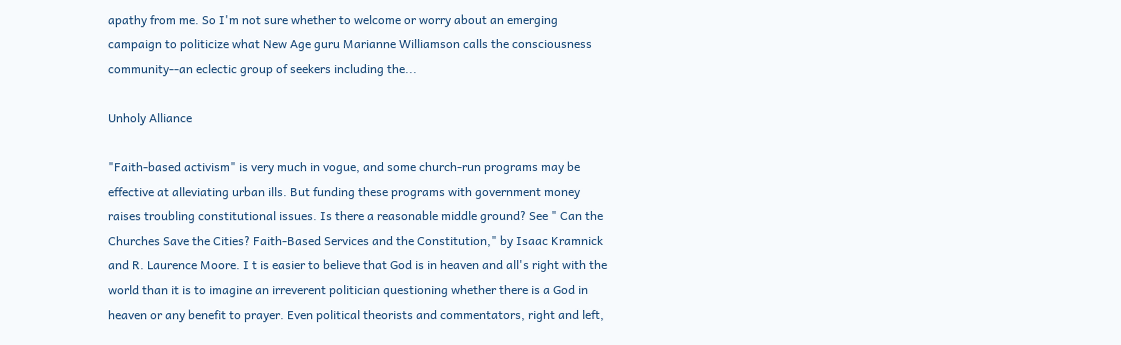apathy from me. So I'm not sure whether to welcome or worry about an emerging campaign to politicize what New Age guru Marianne Williamson calls the consciousness community--an eclectic group of seekers including the...

Unholy Alliance

"Faith-based activism" is very much in vogue, and some church-run programs may be effective at alleviating urban ills. But funding these programs with government money raises troubling constitutional issues. Is there a reasonable middle ground? See " Can the Churches Save the Cities? Faith-Based Services and the Constitution," by Isaac Kramnick and R. Laurence Moore. I t is easier to believe that God is in heaven and all's right with the world than it is to imagine an irreverent politician questioning whether there is a God in heaven or any benefit to prayer. Even political theorists and commentators, right and left,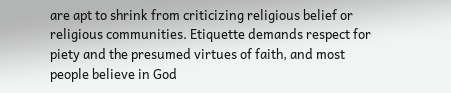are apt to shrink from criticizing religious belief or religious communities. Etiquette demands respect for piety and the presumed virtues of faith, and most people believe in God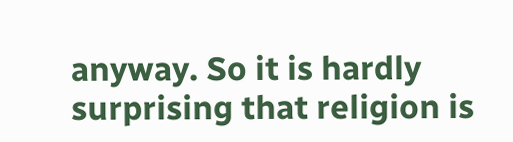anyway. So it is hardly surprising that religion is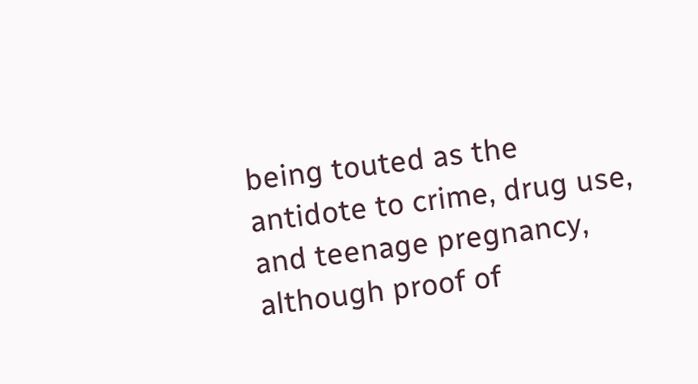being touted as the antidote to crime, drug use, and teenage pregnancy, although proof of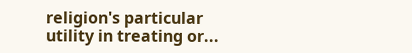religion's particular utility in treating or...